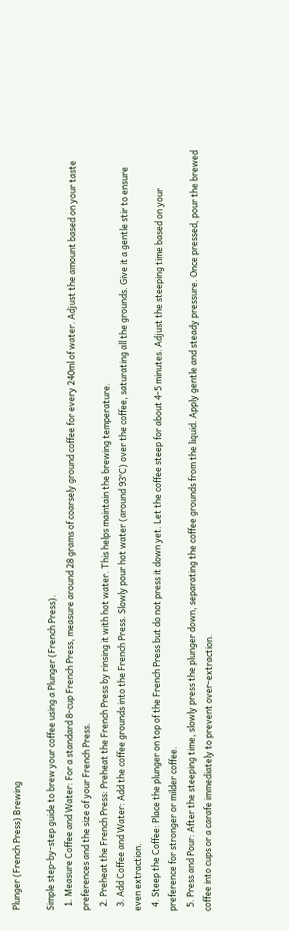Plunger (French Press) Brewing

Simple step-by-step guide to brew your coffee using a Plunger (French Press).
  1. Measure Coffee and Water: For a standard 8-cup French Press, measure around 28 grams of coarsely ground coffee for every 240ml of water. Adjust the amount based on your taste preferences and the size of your French Press.
  2. Preheat the French Press: Preheat the French Press by rinsing it with hot water. This helps maintain the brewing temperature.
  3. Add Coffee and Water: Add the coffee grounds into the French Press. Slowly pour hot water (around 93°C) over the coffee, saturating all the grounds. Give it a gentle stir to ensure even extraction.
  4. Steep the Coffee: Place the plunger on top of the French Press but do not press it down yet. Let the coffee steep for about 4-5 minutes. Adjust the steeping time based on your preference for stronger or milder coffee.
  5. Press and Pour: After the steeping time, slowly press the plunger down, separating the coffee grounds from the liquid. Apply gentle and steady pressure. Once pressed, pour the brewed coffee into cups or a carafe immediately to prevent over-extraction.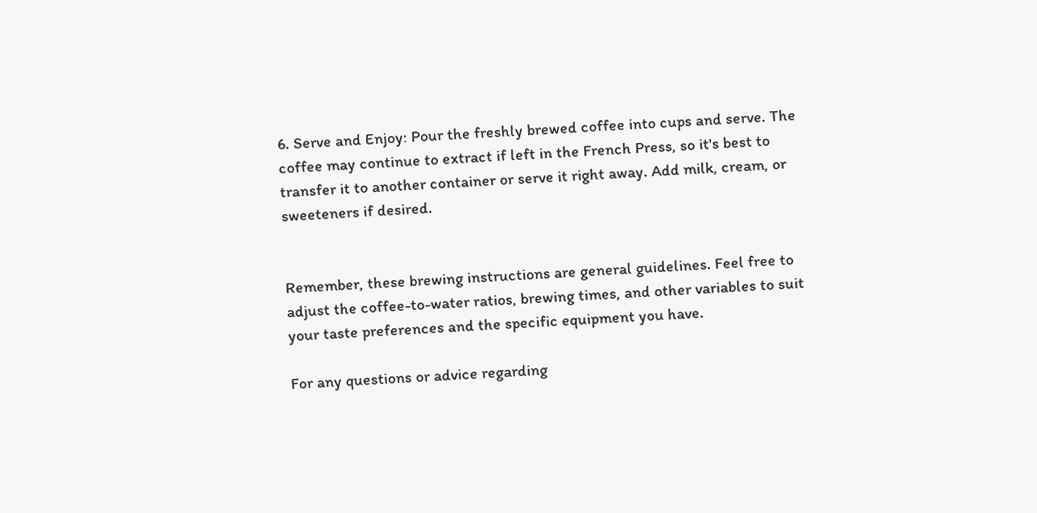6. Serve and Enjoy: Pour the freshly brewed coffee into cups and serve. The coffee may continue to extract if left in the French Press, so it's best to transfer it to another container or serve it right away. Add milk, cream, or sweeteners if desired.


Remember, these brewing instructions are general guidelines. Feel free to adjust the coffee-to-water ratios, brewing times, and other variables to suit your taste preferences and the specific equipment you have.

For any questions or advice regarding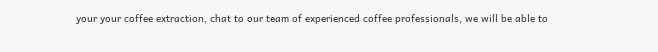your your coffee extraction, chat to our team of experienced coffee professionals, we will be able to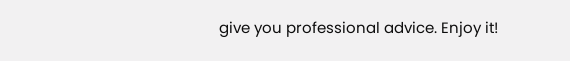give you professional advice. Enjoy it!